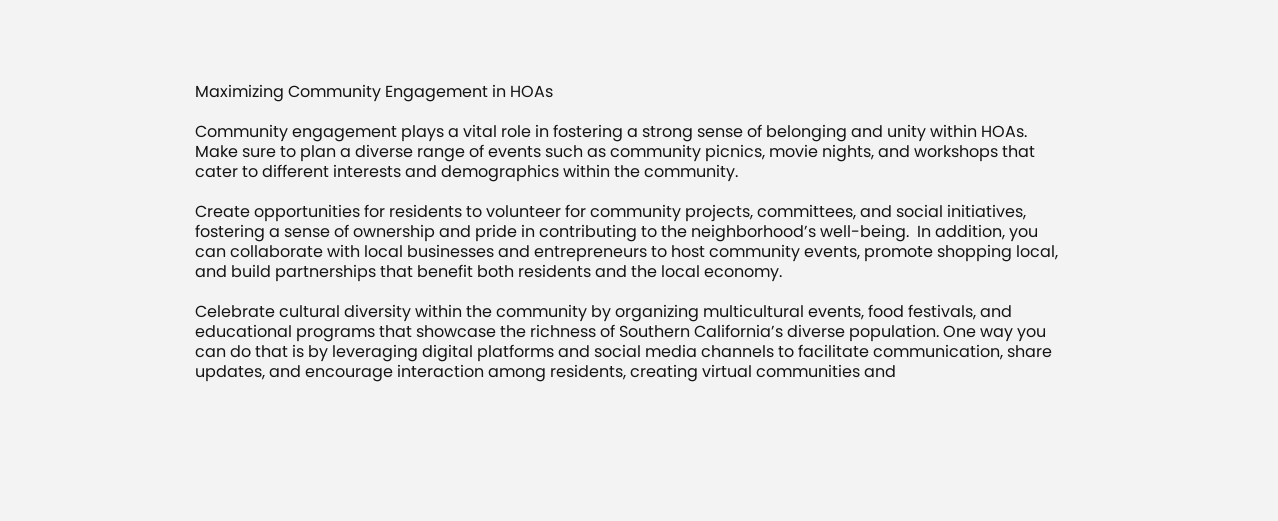Maximizing Community Engagement in HOAs

Community engagement plays a vital role in fostering a strong sense of belonging and unity within HOAs. Make sure to plan a diverse range of events such as community picnics, movie nights, and workshops that cater to different interests and demographics within the community.

Create opportunities for residents to volunteer for community projects, committees, and social initiatives, fostering a sense of ownership and pride in contributing to the neighborhood’s well-being.  In addition, you can collaborate with local businesses and entrepreneurs to host community events, promote shopping local, and build partnerships that benefit both residents and the local economy.

Celebrate cultural diversity within the community by organizing multicultural events, food festivals, and educational programs that showcase the richness of Southern California’s diverse population. One way you can do that is by leveraging digital platforms and social media channels to facilitate communication, share updates, and encourage interaction among residents, creating virtual communities and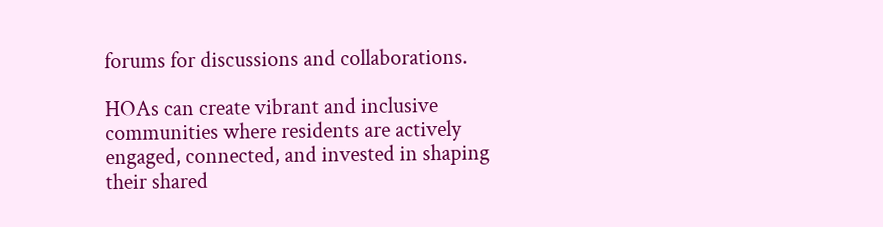forums for discussions and collaborations.

HOAs can create vibrant and inclusive communities where residents are actively engaged, connected, and invested in shaping their shared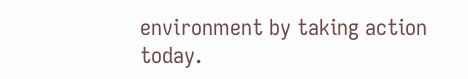environment by taking action today.